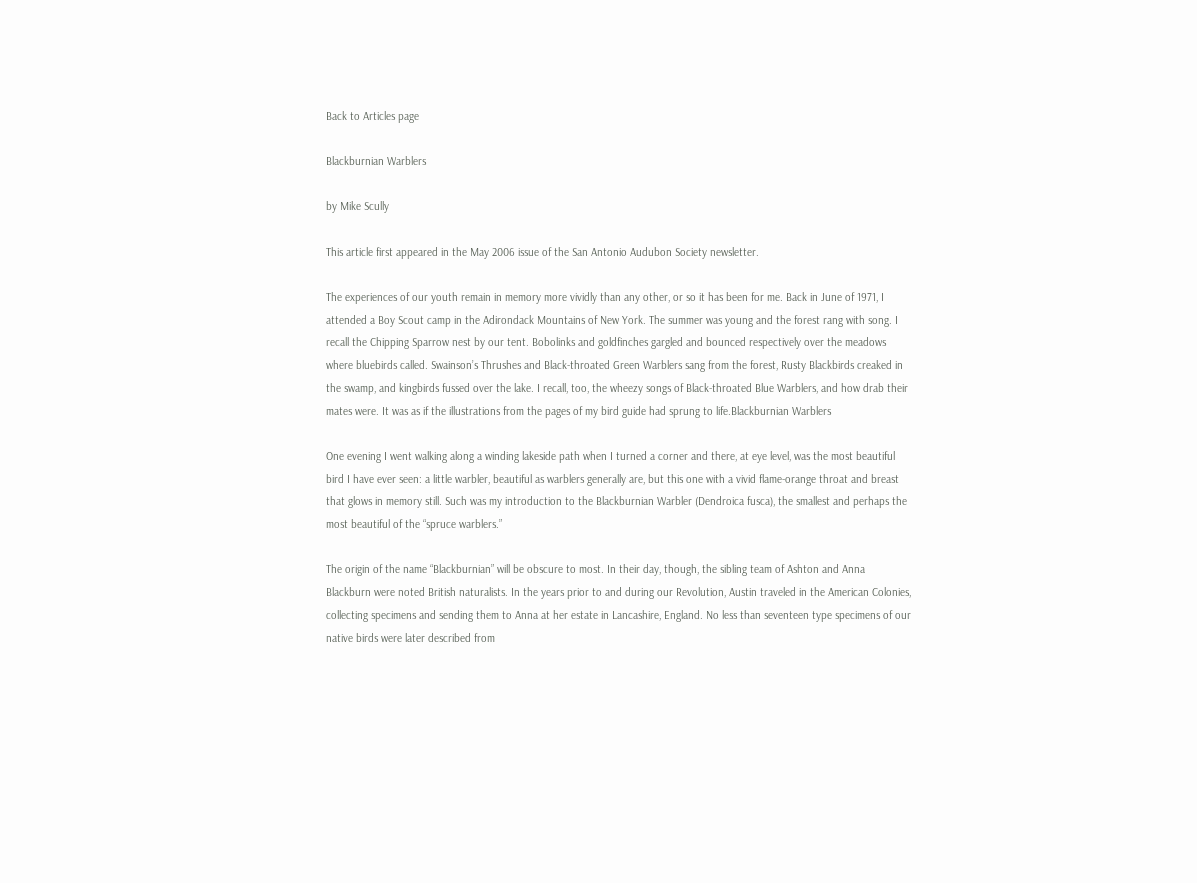Back to Articles page

Blackburnian Warblers

by Mike Scully

This article first appeared in the May 2006 issue of the San Antonio Audubon Society newsletter.

The experiences of our youth remain in memory more vividly than any other, or so it has been for me. Back in June of 1971, I attended a Boy Scout camp in the Adirondack Mountains of New York. The summer was young and the forest rang with song. I recall the Chipping Sparrow nest by our tent. Bobolinks and goldfinches gargled and bounced respectively over the meadows where bluebirds called. Swainson’s Thrushes and Black-throated Green Warblers sang from the forest, Rusty Blackbirds creaked in the swamp, and kingbirds fussed over the lake. I recall, too, the wheezy songs of Black-throated Blue Warblers, and how drab their mates were. It was as if the illustrations from the pages of my bird guide had sprung to life.Blackburnian Warblers

One evening I went walking along a winding lakeside path when I turned a corner and there, at eye level, was the most beautiful bird I have ever seen: a little warbler, beautiful as warblers generally are, but this one with a vivid flame-orange throat and breast that glows in memory still. Such was my introduction to the Blackburnian Warbler (Dendroica fusca), the smallest and perhaps the most beautiful of the “spruce warblers.”

The origin of the name “Blackburnian” will be obscure to most. In their day, though, the sibling team of Ashton and Anna Blackburn were noted British naturalists. In the years prior to and during our Revolution, Austin traveled in the American Colonies, collecting specimens and sending them to Anna at her estate in Lancashire, England. No less than seventeen type specimens of our native birds were later described from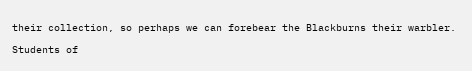their collection, so perhaps we can forebear the Blackburns their warbler.

Students of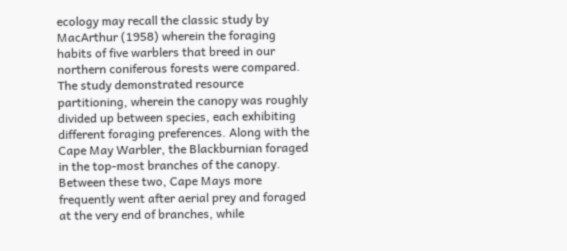ecology may recall the classic study by MacArthur (1958) wherein the foraging habits of five warblers that breed in our northern coniferous forests were compared. The study demonstrated resource partitioning, wherein the canopy was roughly divided up between species, each exhibiting different foraging preferences. Along with the Cape May Warbler, the Blackburnian foraged in the top-most branches of the canopy. Between these two, Cape Mays more frequently went after aerial prey and foraged at the very end of branches, while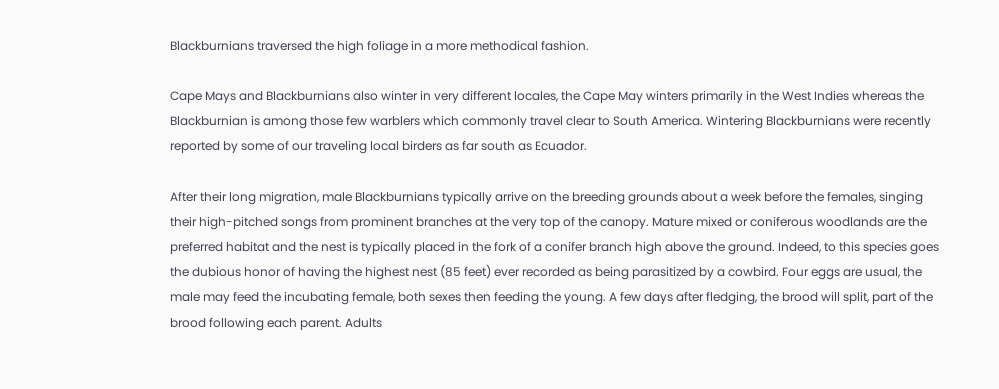Blackburnians traversed the high foliage in a more methodical fashion.

Cape Mays and Blackburnians also winter in very different locales, the Cape May winters primarily in the West Indies whereas the Blackburnian is among those few warblers which commonly travel clear to South America. Wintering Blackburnians were recently reported by some of our traveling local birders as far south as Ecuador.

After their long migration, male Blackburnians typically arrive on the breeding grounds about a week before the females, singing their high-pitched songs from prominent branches at the very top of the canopy. Mature mixed or coniferous woodlands are the preferred habitat and the nest is typically placed in the fork of a conifer branch high above the ground. Indeed, to this species goes the dubious honor of having the highest nest (85 feet) ever recorded as being parasitized by a cowbird. Four eggs are usual, the male may feed the incubating female, both sexes then feeding the young. A few days after fledging, the brood will split, part of the brood following each parent. Adults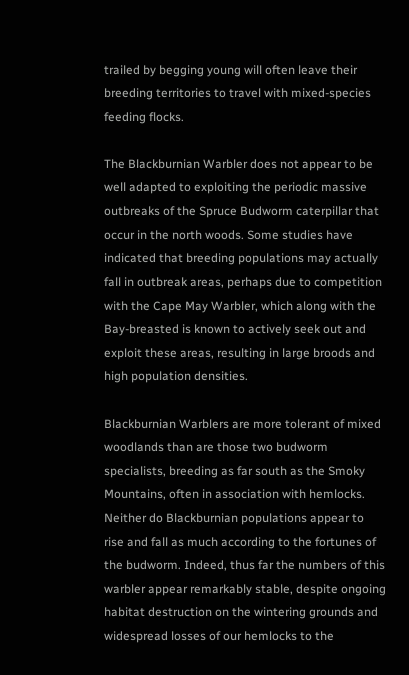trailed by begging young will often leave their breeding territories to travel with mixed-species feeding flocks.

The Blackburnian Warbler does not appear to be well adapted to exploiting the periodic massive outbreaks of the Spruce Budworm caterpillar that occur in the north woods. Some studies have indicated that breeding populations may actually fall in outbreak areas, perhaps due to competition with the Cape May Warbler, which along with the Bay-breasted is known to actively seek out and exploit these areas, resulting in large broods and high population densities.

Blackburnian Warblers are more tolerant of mixed woodlands than are those two budworm specialists, breeding as far south as the Smoky Mountains, often in association with hemlocks. Neither do Blackburnian populations appear to rise and fall as much according to the fortunes of the budworm. Indeed, thus far the numbers of this warbler appear remarkably stable, despite ongoing habitat destruction on the wintering grounds and widespread losses of our hemlocks to the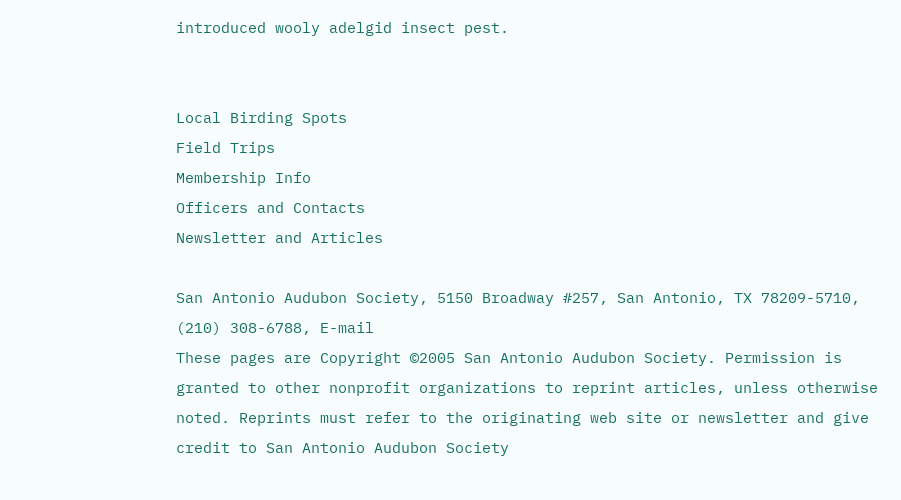introduced wooly adelgid insect pest.


Local Birding Spots
Field Trips
Membership Info
Officers and Contacts
Newsletter and Articles

San Antonio Audubon Society, 5150 Broadway #257, San Antonio, TX 78209-5710, (210) 308-6788, E-mail
These pages are Copyright ©2005 San Antonio Audubon Society. Permission is granted to other nonprofit organizations to reprint articles, unless otherwise noted. Reprints must refer to the originating web site or newsletter and give credit to San Antonio Audubon Society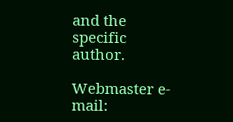and the specific author.

Webmaster e-mail: